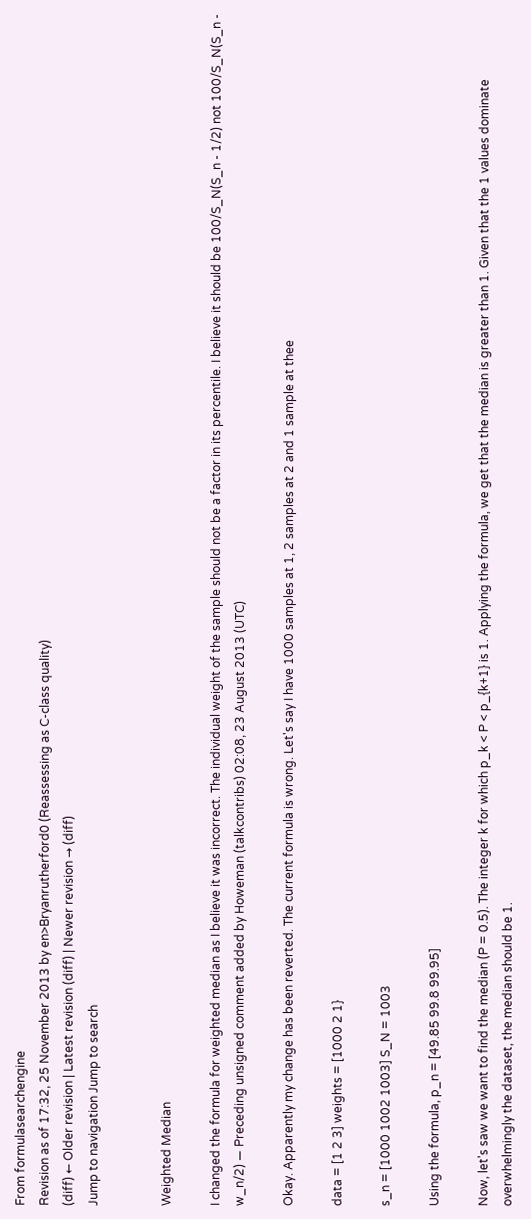From formulasearchengine
Revision as of 17:32, 25 November 2013 by en>Bryanrutherford0 (Reassessing as C-class quality)
(diff) ← Older revision | Latest revision (diff) | Newer revision → (diff)
Jump to navigation Jump to search


Weighted Median

I changed the formula for weighted median as I believe it was incorrect. The individual weight of the sample should not be a factor in its percentile. I believe it should be 100/S_N(S_n - 1/2) not 100/S_N(S_n - w_n/2) — Preceding unsigned comment added by Howeman (talkcontribs) 02:08, 23 August 2013 (UTC)

Okay. Apparently my change has been reverted. The current formula is wrong. Let's say I have 1000 samples at 1, 2 samples at 2 and 1 sample at thee

data = [1 2 3] weights = [1000 2 1}

s_n = [1000 1002 1003] S_N = 1003

Using the formula, p_n = [49.85 99.8 99.95]

Now, let's saw we want to find the median (P = 0.5). The integer k for which p_k < P < p_{k+1} is 1. Applying the formula, we get that the median is greater than 1. Given that the 1 values dominate overwhelmingly the dataset, the median should be 1.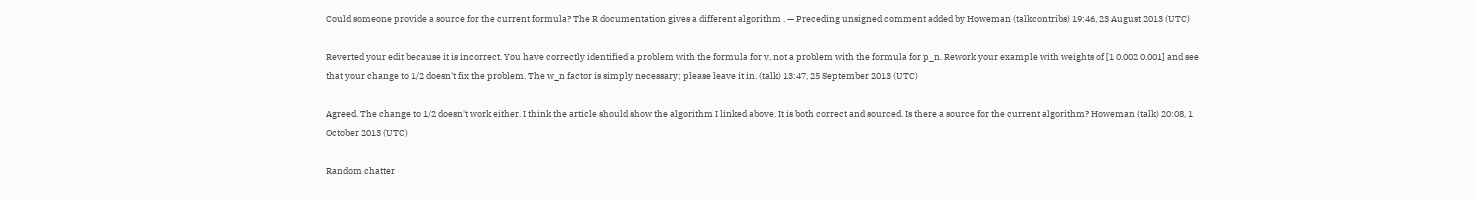Could someone provide a source for the current formula? The R documentation gives a different algorithm . — Preceding unsigned comment added by Howeman (talkcontribs) 19:46, 23 August 2013 (UTC)

Reverted your edit because it is incorrect. You have correctly identified a problem with the formula for v, not a problem with the formula for p_n. Rework your example with weights of [1 0.002 0.001] and see that your change to 1/2 doesn't fix the problem. The w_n factor is simply necessary; please leave it in. (talk) 13:47, 25 September 2013 (UTC)

Agreed. The change to 1/2 doesn't work either. I think the article should show the algorithm I linked above. It is both correct and sourced. Is there a source for the current algorithm? Howeman (talk) 20:08, 1 October 2013 (UTC)

Random chatter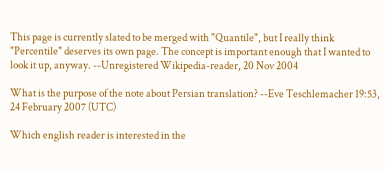This page is currently slated to be merged with "Quantile", but I really think "Percentile" deserves its own page. The concept is important enough that I wanted to look it up, anyway. --Unregistered Wikipedia-reader, 20 Nov 2004

What is the purpose of the note about Persian translation? --Eve Teschlemacher 19:53, 24 February 2007 (UTC)

Which english reader is interested in the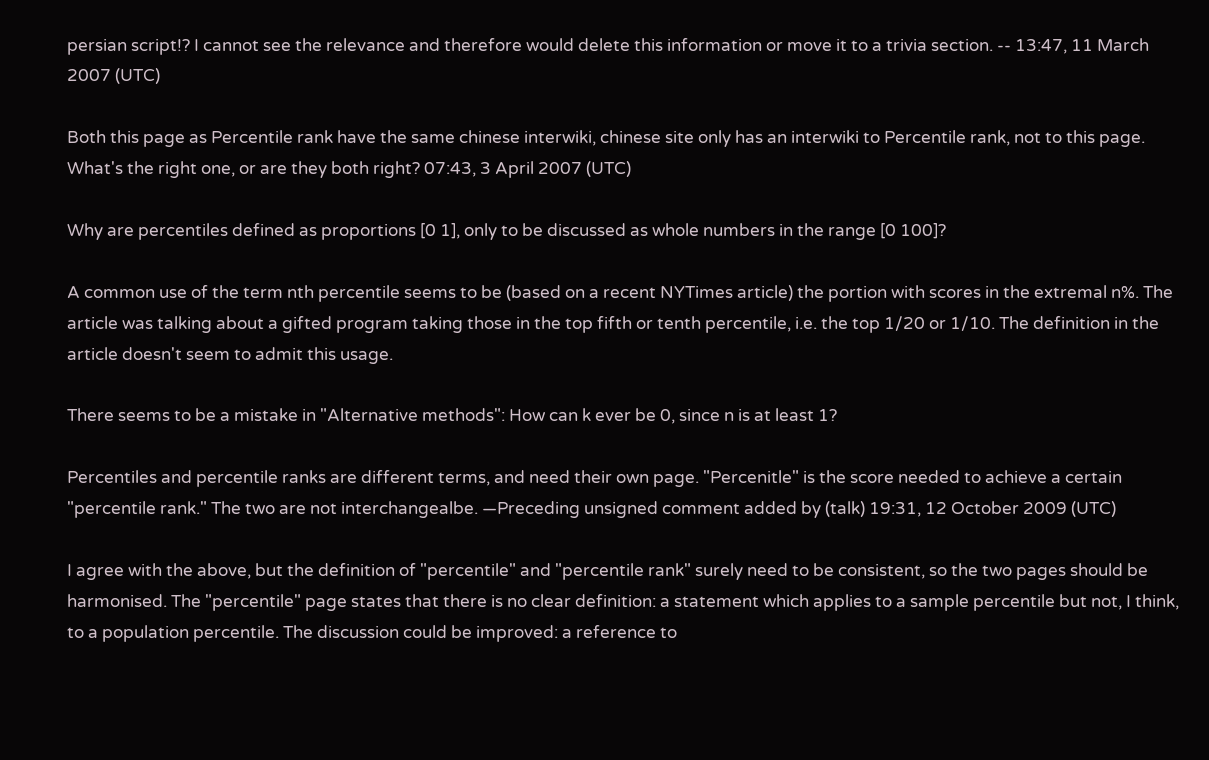persian script!? I cannot see the relevance and therefore would delete this information or move it to a trivia section. -- 13:47, 11 March 2007 (UTC)

Both this page as Percentile rank have the same chinese interwiki, chinese site only has an interwiki to Percentile rank, not to this page. What's the right one, or are they both right? 07:43, 3 April 2007 (UTC)

Why are percentiles defined as proportions [0 1], only to be discussed as whole numbers in the range [0 100]?

A common use of the term nth percentile seems to be (based on a recent NYTimes article) the portion with scores in the extremal n%. The article was talking about a gifted program taking those in the top fifth or tenth percentile, i.e. the top 1/20 or 1/10. The definition in the article doesn't seem to admit this usage.

There seems to be a mistake in "Alternative methods": How can k ever be 0, since n is at least 1?

Percentiles and percentile ranks are different terms, and need their own page. "Percenitle" is the score needed to achieve a certain "percentile rank." The two are not interchangealbe. —Preceding unsigned comment added by (talk) 19:31, 12 October 2009 (UTC)

I agree with the above, but the definition of "percentile" and "percentile rank" surely need to be consistent, so the two pages should be harmonised. The "percentile" page states that there is no clear definition: a statement which applies to a sample percentile but not, I think, to a population percentile. The discussion could be improved: a reference to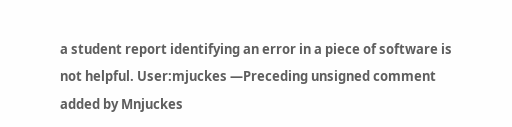a student report identifying an error in a piece of software is not helpful. User:mjuckes —Preceding unsigned comment added by Mnjuckes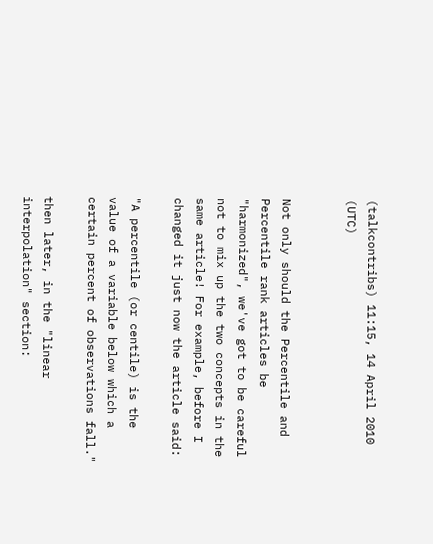(talkcontribs) 11:15, 14 April 2010 (UTC)


Not only should the Percentile and Percentile rank articles be "harmonized", we've got to be careful not to mix up the two concepts in the same article! For example, before I changed it just now the article said:

"A percentile (or centile) is the value of a variable below which a certain percent of observations fall."

then later, in the "linear interpolation" section: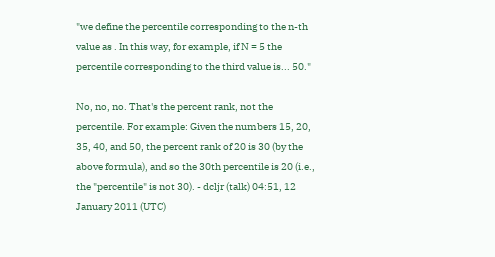"we define the percentile corresponding to the n-th value as . In this way, for example, if N = 5 the percentile corresponding to the third value is... 50."

No, no, no. That's the percent rank, not the percentile. For example: Given the numbers 15, 20, 35, 40, and 50, the percent rank of 20 is 30 (by the above formula), and so the 30th percentile is 20 (i.e., the "percentile" is not 30). - dcljr (talk) 04:51, 12 January 2011 (UTC)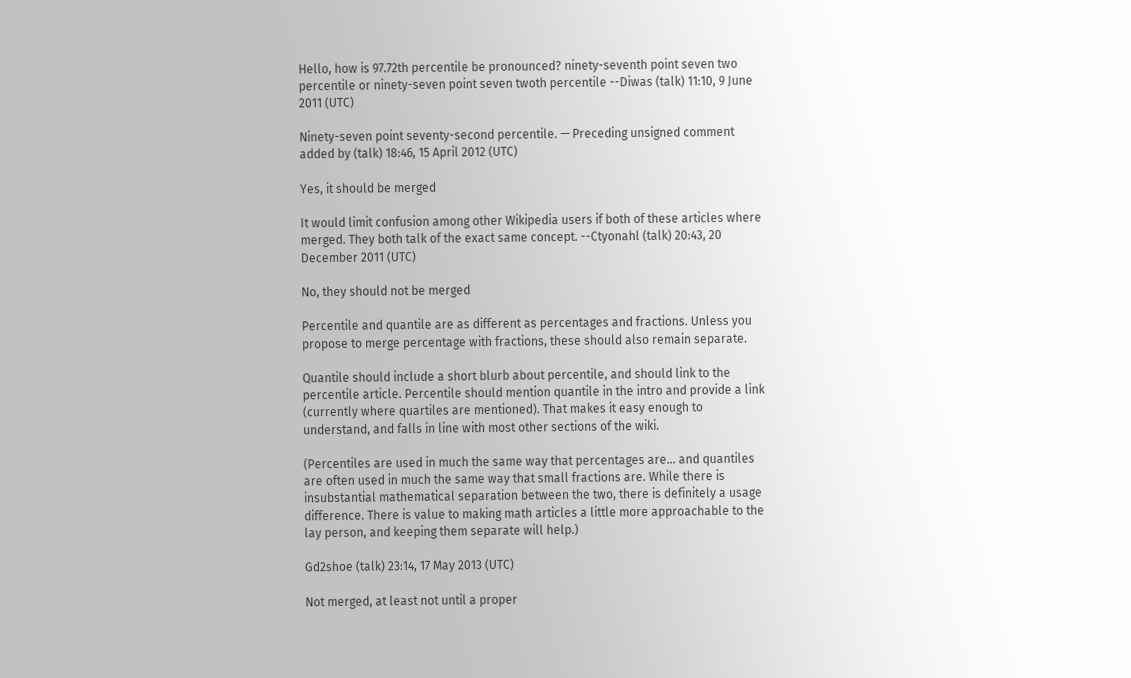Hello, how is 97.72th percentile be pronounced? ninety-seventh point seven two percentile or ninety-seven point seven twoth percentile --Diwas (talk) 11:10, 9 June 2011 (UTC)

Ninety-seven point seventy-second percentile. — Preceding unsigned comment added by (talk) 18:46, 15 April 2012 (UTC)

Yes, it should be merged

It would limit confusion among other Wikipedia users if both of these articles where merged. They both talk of the exact same concept. --Ctyonahl (talk) 20:43, 20 December 2011 (UTC)

No, they should not be merged

Percentile and quantile are as different as percentages and fractions. Unless you propose to merge percentage with fractions, these should also remain separate.

Quantile should include a short blurb about percentile, and should link to the percentile article. Percentile should mention quantile in the intro and provide a link (currently where quartiles are mentioned). That makes it easy enough to understand, and falls in line with most other sections of the wiki.

(Percentiles are used in much the same way that percentages are... and quantiles are often used in much the same way that small fractions are. While there is insubstantial mathematical separation between the two, there is definitely a usage difference. There is value to making math articles a little more approachable to the lay person, and keeping them separate will help.)

Gd2shoe (talk) 23:14, 17 May 2013 (UTC)

Not merged, at least not until a proper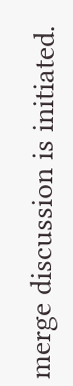merge discussion is initiated.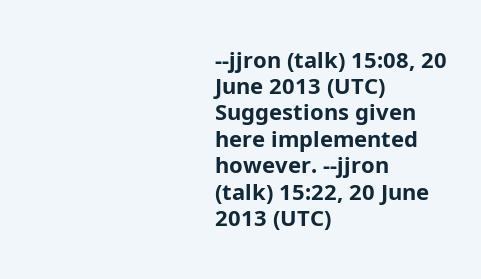--jjron (talk) 15:08, 20 June 2013 (UTC) Suggestions given here implemented however. --jjron (talk) 15:22, 20 June 2013 (UTC)